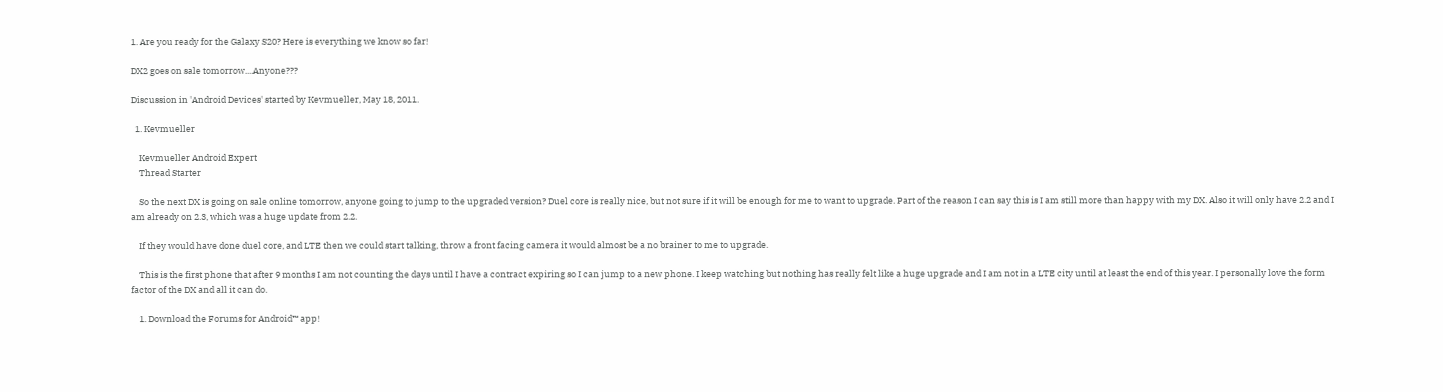1. Are you ready for the Galaxy S20? Here is everything we know so far!

DX2 goes on sale tomorrow....Anyone???

Discussion in 'Android Devices' started by Kevmueller, May 18, 2011.

  1. Kevmueller

    Kevmueller Android Expert
    Thread Starter

    So the next DX is going on sale online tomorrow, anyone going to jump to the upgraded version? Duel core is really nice, but not sure if it will be enough for me to want to upgrade. Part of the reason I can say this is I am still more than happy with my DX. Also it will only have 2.2 and I am already on 2.3, which was a huge update from 2.2.

    If they would have done duel core, and LTE then we could start talking, throw a front facing camera it would almost be a no brainer to me to upgrade.

    This is the first phone that after 9 months I am not counting the days until I have a contract expiring so I can jump to a new phone. I keep watching but nothing has really felt like a huge upgrade and I am not in a LTE city until at least the end of this year. I personally love the form factor of the DX and all it can do.

    1. Download the Forums for Android™ app!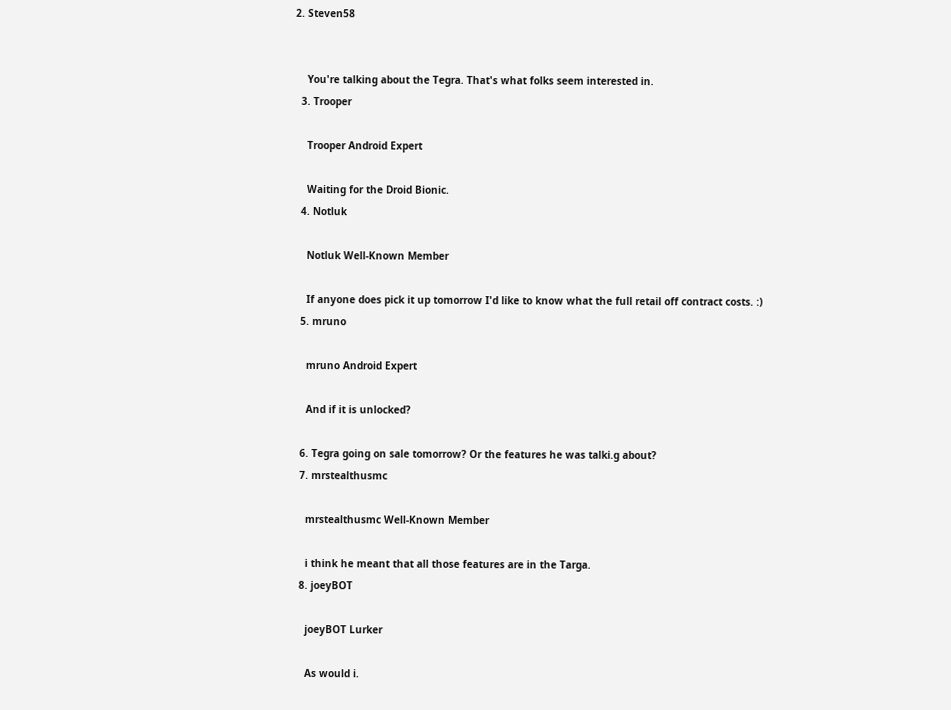2. Steven58


    You're talking about the Tegra. That's what folks seem interested in.
  3. Trooper

    Trooper Android Expert

    Waiting for the Droid Bionic.
  4. Notluk

    Notluk Well-Known Member

    If anyone does pick it up tomorrow I'd like to know what the full retail off contract costs. :)
  5. mruno

    mruno Android Expert

    And if it is unlocked?

  6. Tegra going on sale tomorrow? Or the features he was talki.g about?
  7. mrstealthusmc

    mrstealthusmc Well-Known Member

    i think he meant that all those features are in the Targa.
  8. joeyBOT

    joeyBOT Lurker

    As would i.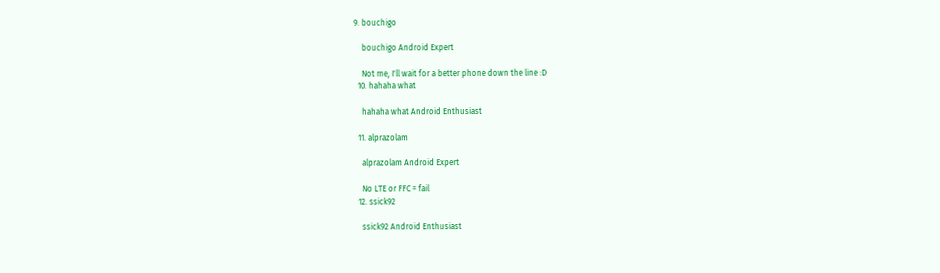9. bouchigo

    bouchigo Android Expert

    Not me, I'll wait for a better phone down the line :D
  10. hahaha what

    hahaha what Android Enthusiast

  11. alprazolam

    alprazolam Android Expert

    No LTE or FFC = fail
  12. ssick92

    ssick92 Android Enthusiast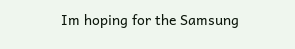Im hoping for the Samsung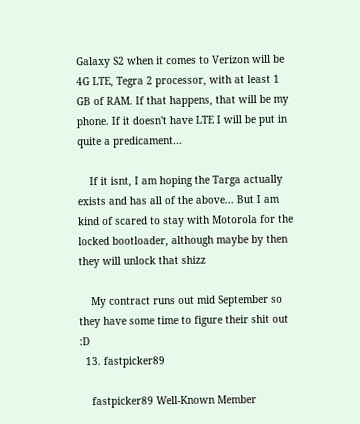Galaxy S2 when it comes to Verizon will be 4G LTE, Tegra 2 processor, with at least 1 GB of RAM. If that happens, that will be my phone. If it doesn't have LTE I will be put in quite a predicament...

    If it isnt, I am hoping the Targa actually exists and has all of the above... But I am kind of scared to stay with Motorola for the locked bootloader, although maybe by then they will unlock that shizz

    My contract runs out mid September so they have some time to figure their shit out :D
  13. fastpicker89

    fastpicker89 Well-Known Member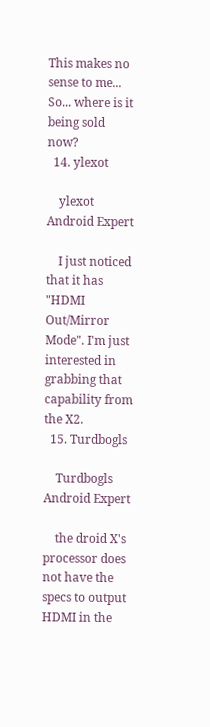This makes no sense to me... So... where is it being sold now?
  14. ylexot

    ylexot Android Expert

    I just noticed that it has "HDMI Out/Mirror Mode". I'm just interested in grabbing that capability from the X2.
  15. Turdbogls

    Turdbogls Android Expert

    the droid X's processor does not have the specs to output HDMI in the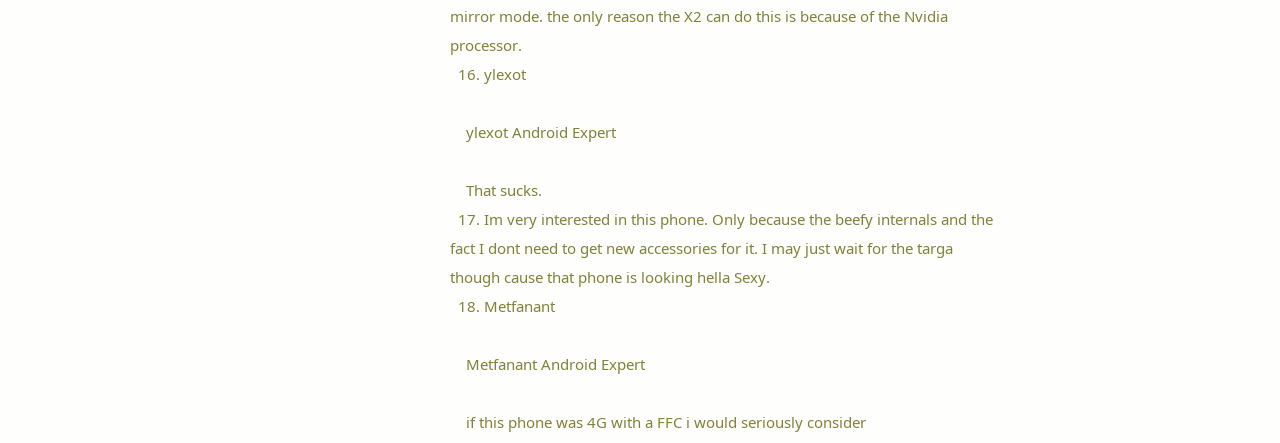mirror mode. the only reason the X2 can do this is because of the Nvidia processor.
  16. ylexot

    ylexot Android Expert

    That sucks.
  17. Im very interested in this phone. Only because the beefy internals and the fact I dont need to get new accessories for it. I may just wait for the targa though cause that phone is looking hella Sexy.
  18. Metfanant

    Metfanant Android Expert

    if this phone was 4G with a FFC i would seriously consider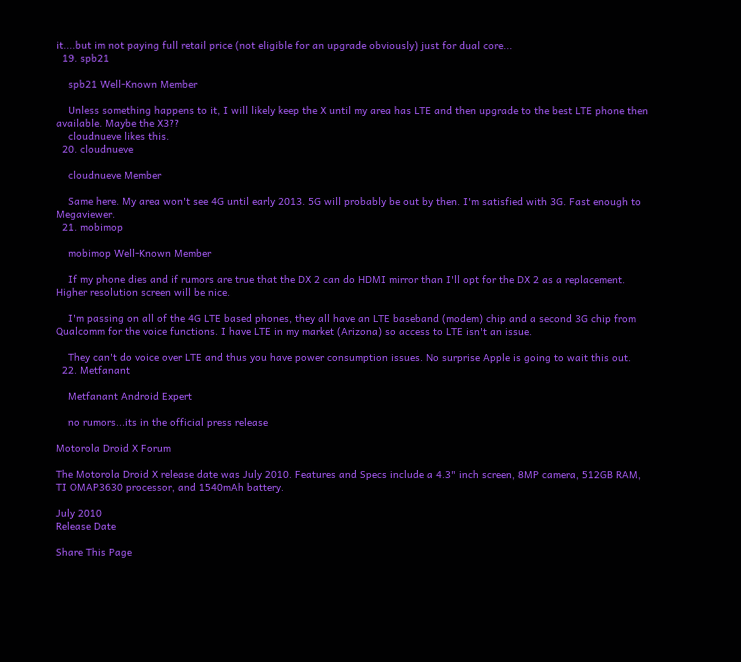it....but im not paying full retail price (not eligible for an upgrade obviously) just for dual core...
  19. spb21

    spb21 Well-Known Member

    Unless something happens to it, I will likely keep the X until my area has LTE and then upgrade to the best LTE phone then available. Maybe the X3??
    cloudnueve likes this.
  20. cloudnueve

    cloudnueve Member

    Same here. My area won't see 4G until early 2013. 5G will probably be out by then. I'm satisfied with 3G. Fast enough to Megaviewer.
  21. mobimop

    mobimop Well-Known Member

    If my phone dies and if rumors are true that the DX 2 can do HDMI mirror than I'll opt for the DX 2 as a replacement. Higher resolution screen will be nice.

    I'm passing on all of the 4G LTE based phones, they all have an LTE baseband (modem) chip and a second 3G chip from Qualcomm for the voice functions. I have LTE in my market (Arizona) so access to LTE isn't an issue.

    They can't do voice over LTE and thus you have power consumption issues. No surprise Apple is going to wait this out.
  22. Metfanant

    Metfanant Android Expert

    no rumors...its in the official press release

Motorola Droid X Forum

The Motorola Droid X release date was July 2010. Features and Specs include a 4.3" inch screen, 8MP camera, 512GB RAM, TI OMAP3630 processor, and 1540mAh battery.

July 2010
Release Date

Share This Page